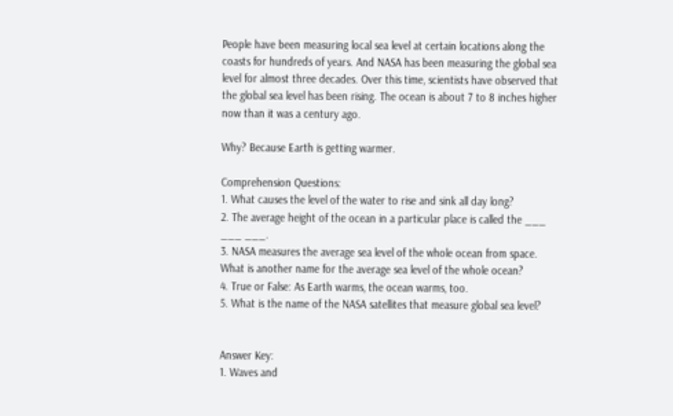People have been measuring local sea level at certain locations along the coasts for hundreds of years. And NASA has been measuring the global sea level for almost three decades. Over this time, scientists have observed that the global sea level has been rising. The ocean is about 7 to 8 inches higher now than it was a century ago.

Why? Because Earth is getting warmer.

Comprehension Questions:
1. What causes the level of the water to rise and sink all day long?
2. The average height of the ocean in a particular place is called the ___ ___ ___.
3. NASA measures the average sea level of the whole ocean from space. What is another name for the average sea level of the whole ocean?
4. True or False: As Earth warms, the ocean warms, too.
5. What is the name of the NASA satellites that measure global sea level?


Answer Key:
1. Waves and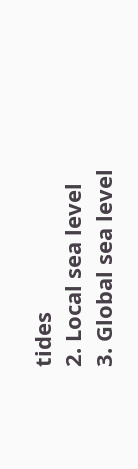tides
2. Local sea level
3. Global sea level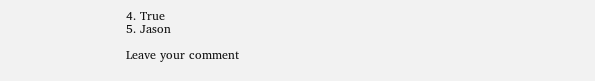4. True
5. Jason

Leave your comment